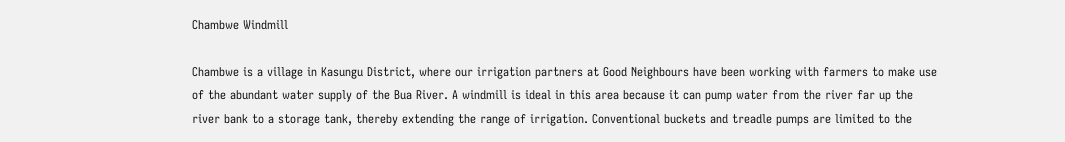Chambwe Windmill

Chambwe is a village in Kasungu District, where our irrigation partners at Good Neighbours have been working with farmers to make use of the abundant water supply of the Bua River. A windmill is ideal in this area because it can pump water from the river far up the river bank to a storage tank, thereby extending the range of irrigation. Conventional buckets and treadle pumps are limited to the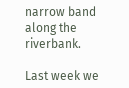narrow band along the riverbank.

Last week we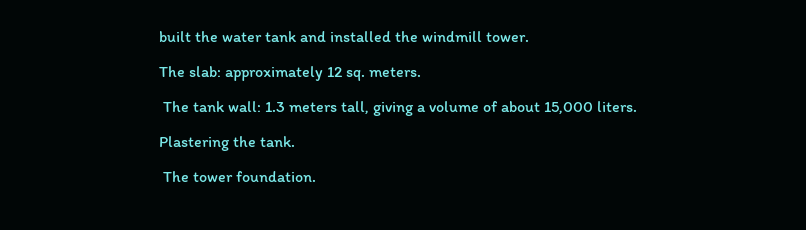built the water tank and installed the windmill tower.

The slab: approximately 12 sq. meters.

 The tank wall: 1.3 meters tall, giving a volume of about 15,000 liters.

Plastering the tank.

 The tower foundation.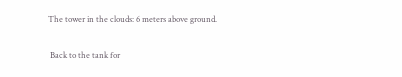The tower in the clouds: 6 meters above ground.

 Back to the tank for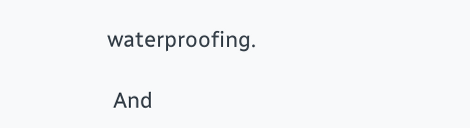waterproofing.

 And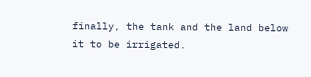finally, the tank and the land below it to be irrigated.